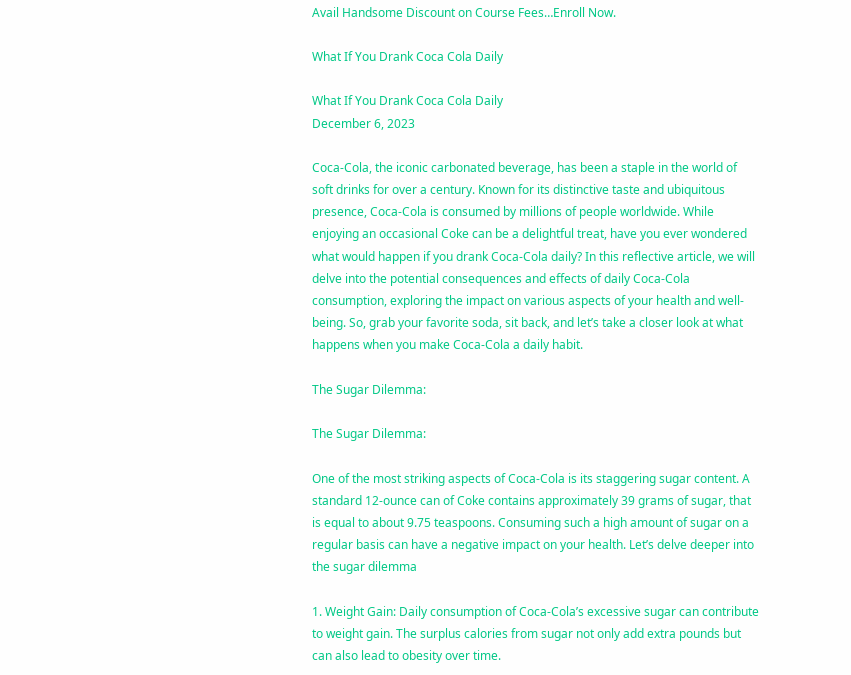Avail Handsome Discount on Course Fees…Enroll Now.

What If You Drank Coca Cola Daily

What If You Drank Coca Cola Daily
December 6, 2023

Coca-Cola, the iconic carbonated beverage, has been a staple in the world of soft drinks for over a century. Known for its distinctive taste and ubiquitous presence, Coca-Cola is consumed by millions of people worldwide. While enjoying an occasional Coke can be a delightful treat, have you ever wondered what would happen if you drank Coca-Cola daily? In this reflective article, we will delve into the potential consequences and effects of daily Coca-Cola consumption, exploring the impact on various aspects of your health and well-being. So, grab your favorite soda, sit back, and let’s take a closer look at what happens when you make Coca-Cola a daily habit.

The Sugar Dilemma:

The Sugar Dilemma:

One of the most striking aspects of Coca-Cola is its staggering sugar content. A standard 12-ounce can of Coke contains approximately 39 grams of sugar, that is equal to about 9.75 teaspoons. Consuming such a high amount of sugar on a regular basis can have a negative impact on your health. Let’s delve deeper into the sugar dilemma

1. Weight Gain: Daily consumption of Coca-Cola’s excessive sugar can contribute to weight gain. The surplus calories from sugar not only add extra pounds but can also lead to obesity over time.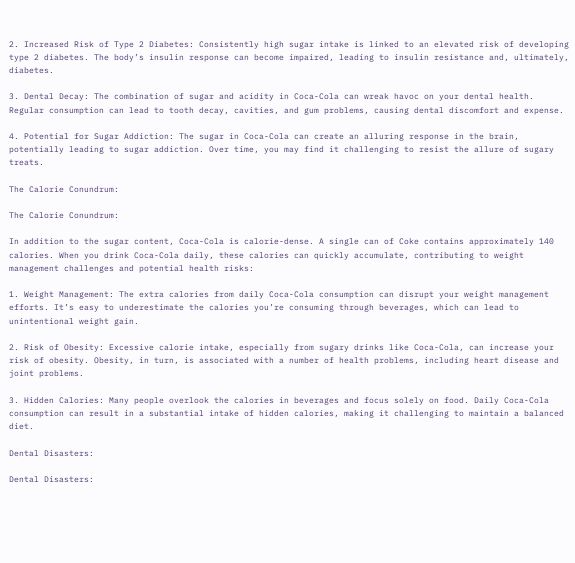2. Increased Risk of Type 2 Diabetes: Consistently high sugar intake is linked to an elevated risk of developing type 2 diabetes. The body’s insulin response can become impaired, leading to insulin resistance and, ultimately, diabetes.

3. Dental Decay: The combination of sugar and acidity in Coca-Cola can wreak havoc on your dental health. Regular consumption can lead to tooth decay, cavities, and gum problems, causing dental discomfort and expense.

4. Potential for Sugar Addiction: The sugar in Coca-Cola can create an alluring response in the brain, potentially leading to sugar addiction. Over time, you may find it challenging to resist the allure of sugary treats.

The Calorie Conundrum:

The Calorie Conundrum:

In addition to the sugar content, Coca-Cola is calorie-dense. A single can of Coke contains approximately 140 calories. When you drink Coca-Cola daily, these calories can quickly accumulate, contributing to weight management challenges and potential health risks:

1. Weight Management: The extra calories from daily Coca-Cola consumption can disrupt your weight management efforts. It’s easy to underestimate the calories you’re consuming through beverages, which can lead to unintentional weight gain.

2. Risk of Obesity: Excessive calorie intake, especially from sugary drinks like Coca-Cola, can increase your risk of obesity. Obesity, in turn, is associated with a number of health problems, including heart disease and joint problems.

3. Hidden Calories: Many people overlook the calories in beverages and focus solely on food. Daily Coca-Cola consumption can result in a substantial intake of hidden calories, making it challenging to maintain a balanced diet.

Dental Disasters:

Dental Disasters: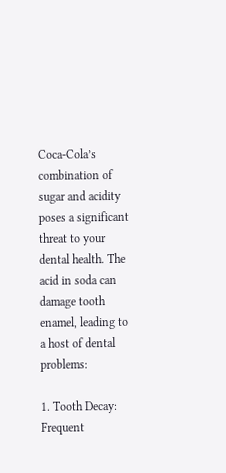Coca-Cola’s combination of sugar and acidity poses a significant threat to your dental health. The acid in soda can damage tooth enamel, leading to a host of dental problems:

1. Tooth Decay: Frequent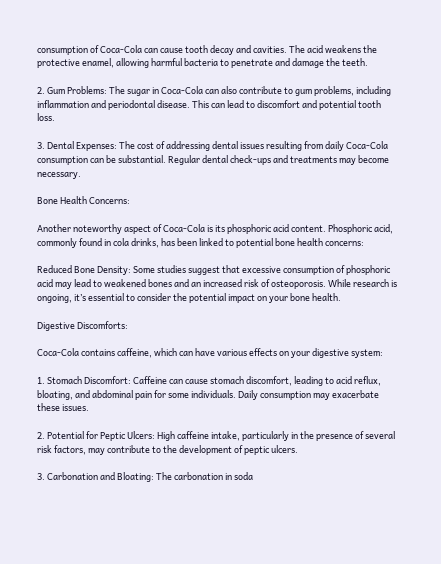consumption of Coca-Cola can cause tooth decay and cavities. The acid weakens the protective enamel, allowing harmful bacteria to penetrate and damage the teeth.

2. Gum Problems: The sugar in Coca-Cola can also contribute to gum problems, including inflammation and periodontal disease. This can lead to discomfort and potential tooth loss.

3. Dental Expenses: The cost of addressing dental issues resulting from daily Coca-Cola consumption can be substantial. Regular dental check-ups and treatments may become necessary.

Bone Health Concerns:

Another noteworthy aspect of Coca-Cola is its phosphoric acid content. Phosphoric acid, commonly found in cola drinks, has been linked to potential bone health concerns:

Reduced Bone Density: Some studies suggest that excessive consumption of phosphoric acid may lead to weakened bones and an increased risk of osteoporosis. While research is ongoing, it’s essential to consider the potential impact on your bone health.

Digestive Discomforts:

Coca-Cola contains caffeine, which can have various effects on your digestive system:

1. Stomach Discomfort: Caffeine can cause stomach discomfort, leading to acid reflux, bloating, and abdominal pain for some individuals. Daily consumption may exacerbate these issues.

2. Potential for Peptic Ulcers: High caffeine intake, particularly in the presence of several risk factors, may contribute to the development of peptic ulcers.

3. Carbonation and Bloating: The carbonation in soda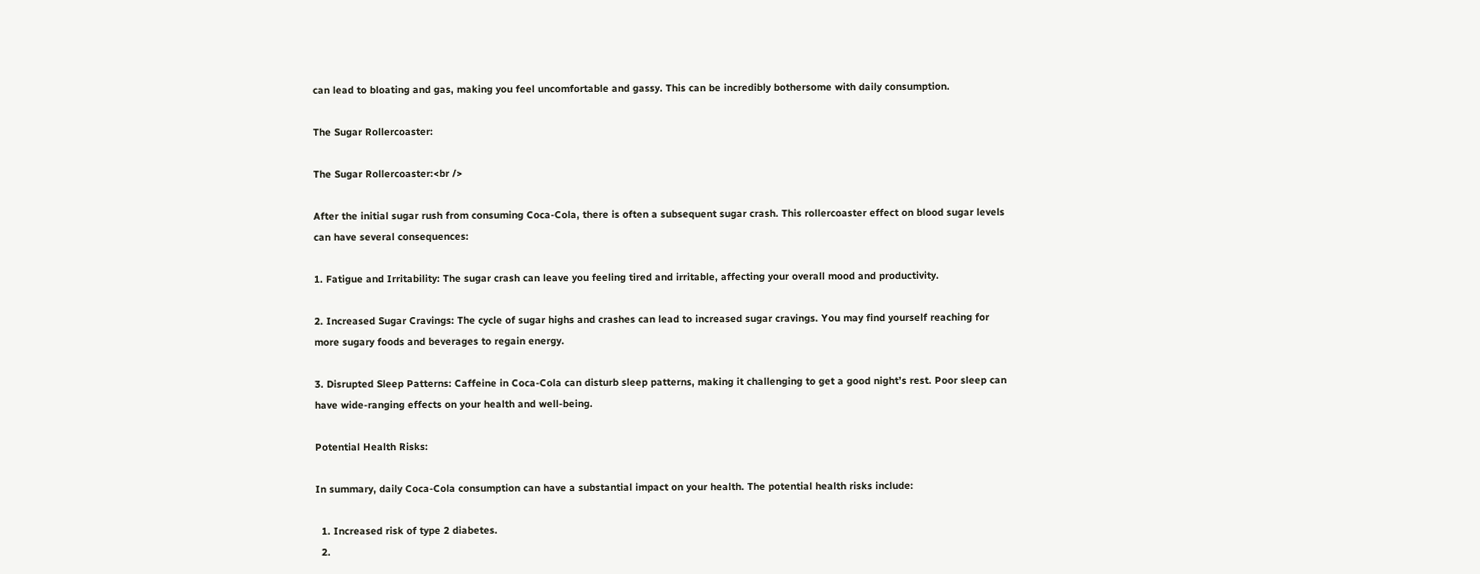can lead to bloating and gas, making you feel uncomfortable and gassy. This can be incredibly bothersome with daily consumption.

The Sugar Rollercoaster:

The Sugar Rollercoaster:<br />

After the initial sugar rush from consuming Coca-Cola, there is often a subsequent sugar crash. This rollercoaster effect on blood sugar levels can have several consequences:

1. Fatigue and Irritability: The sugar crash can leave you feeling tired and irritable, affecting your overall mood and productivity.

2. Increased Sugar Cravings: The cycle of sugar highs and crashes can lead to increased sugar cravings. You may find yourself reaching for more sugary foods and beverages to regain energy.

3. Disrupted Sleep Patterns: Caffeine in Coca-Cola can disturb sleep patterns, making it challenging to get a good night’s rest. Poor sleep can have wide-ranging effects on your health and well-being.

Potential Health Risks:

In summary, daily Coca-Cola consumption can have a substantial impact on your health. The potential health risks include:

  1. Increased risk of type 2 diabetes.
  2.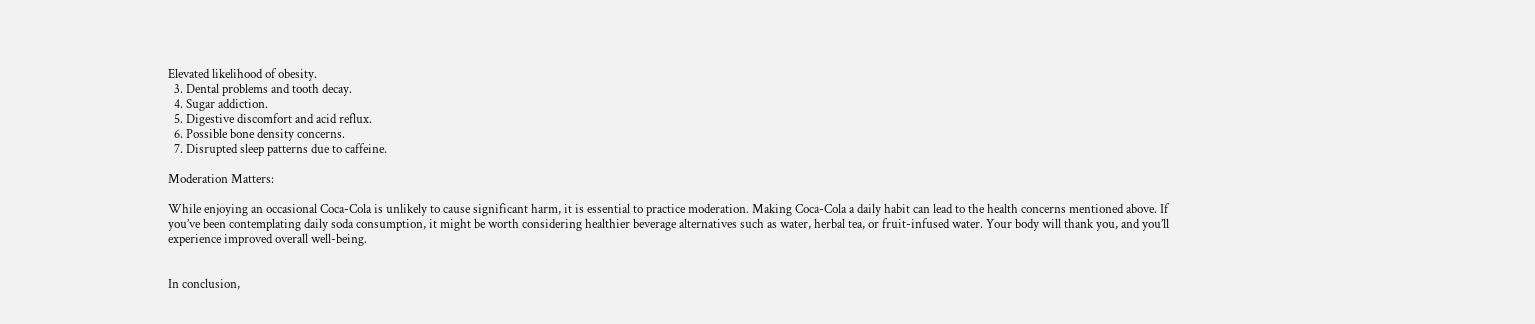Elevated likelihood of obesity.
  3. Dental problems and tooth decay.
  4. Sugar addiction.
  5. Digestive discomfort and acid reflux.
  6. Possible bone density concerns.
  7. Disrupted sleep patterns due to caffeine.

Moderation Matters:

While enjoying an occasional Coca-Cola is unlikely to cause significant harm, it is essential to practice moderation. Making Coca-Cola a daily habit can lead to the health concerns mentioned above. If you’ve been contemplating daily soda consumption, it might be worth considering healthier beverage alternatives such as water, herbal tea, or fruit-infused water. Your body will thank you, and you’ll experience improved overall well-being.


In conclusion,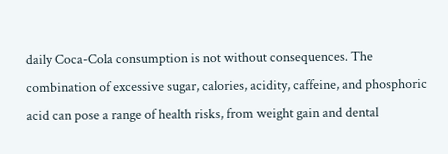daily Coca-Cola consumption is not without consequences. The combination of excessive sugar, calories, acidity, caffeine, and phosphoric acid can pose a range of health risks, from weight gain and dental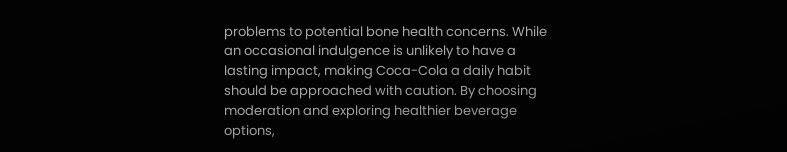problems to potential bone health concerns. While an occasional indulgence is unlikely to have a lasting impact, making Coca-Cola a daily habit should be approached with caution. By choosing moderation and exploring healthier beverage options,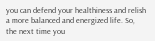you can defend your healthiness and relish a more balanced and energized life. So, the next time you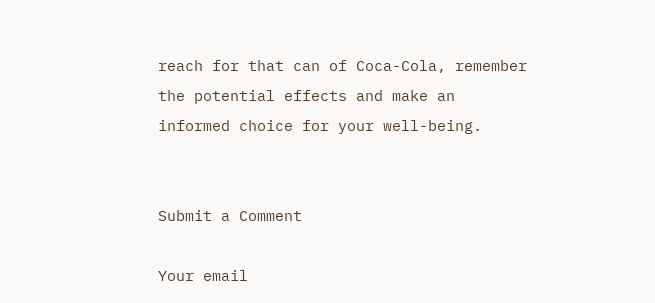reach for that can of Coca-Cola, remember the potential effects and make an informed choice for your well-being.


Submit a Comment

Your email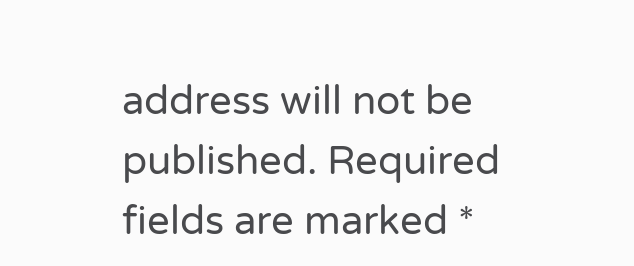address will not be published. Required fields are marked *